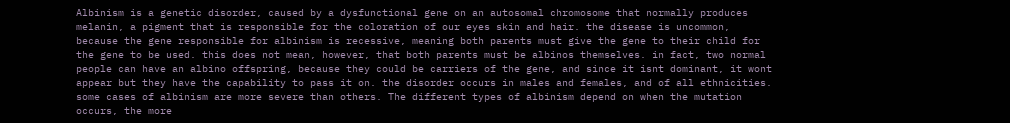Albinism is a genetic disorder, caused by a dysfunctional gene on an autosomal chromosome that normally produces melanin, a pigment that is responsible for the coloration of our eyes skin and hair. the disease is uncommon, because the gene responsible for albinism is recessive, meaning both parents must give the gene to their child for the gene to be used. this does not mean, however, that both parents must be albinos themselves. in fact, two normal people can have an albino offspring, because they could be carriers of the gene, and since it isnt dominant, it wont appear but they have the capability to pass it on. the disorder occurs in males and females, and of all ethnicities. some cases of albinism are more severe than others. The different types of albinism depend on when the mutation occurs, the more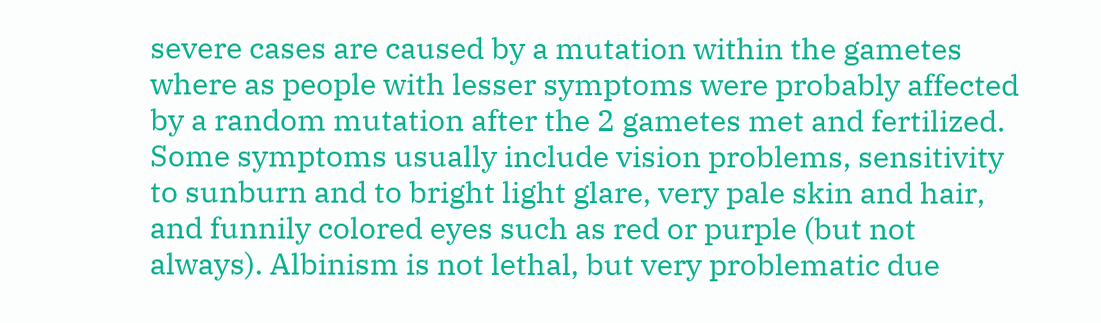severe cases are caused by a mutation within the gametes where as people with lesser symptoms were probably affected by a random mutation after the 2 gametes met and fertilized. Some symptoms usually include vision problems, sensitivity to sunburn and to bright light glare, very pale skin and hair, and funnily colored eyes such as red or purple (but not always). Albinism is not lethal, but very problematic due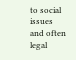to social issues and often legal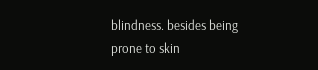blindness. besides being prone to skin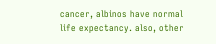cancer, albinos have normal life expectancy. also, other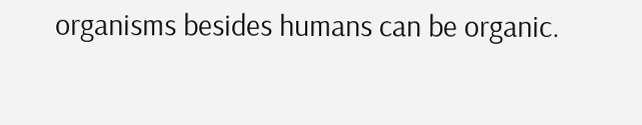organisms besides humans can be organic.